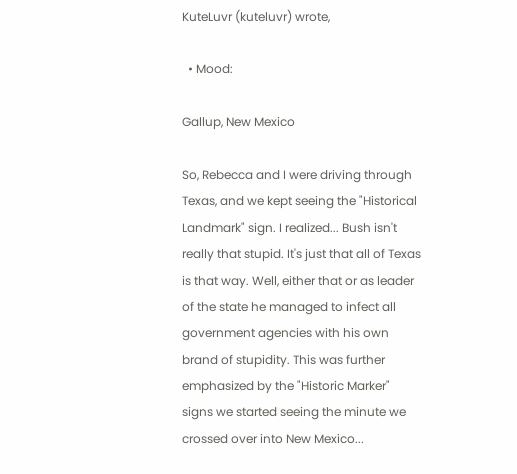KuteLuvr (kuteluvr) wrote,

  • Mood:

Gallup, New Mexico

So, Rebecca and I were driving through Texas, and we kept seeing the "Historical Landmark" sign. I realized... Bush isn't really that stupid. It's just that all of Texas is that way. Well, either that or as leader of the state he managed to infect all government agencies with his own brand of stupidity. This was further emphasized by the "Historic Marker" signs we started seeing the minute we crossed over into New Mexico...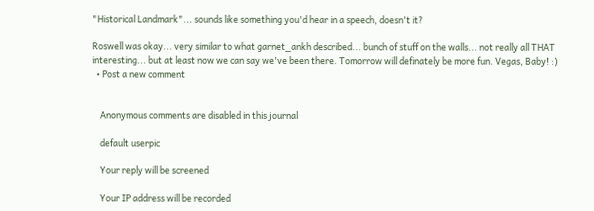"Historical Landmark"... sounds like something you'd hear in a speech, doesn't it?

Roswell was okay... very similar to what garnet_ankh described... bunch of stuff on the walls... not really all THAT interesting... but at least now we can say we've been there. Tomorrow will definately be more fun. Vegas, Baby! :)
  • Post a new comment


    Anonymous comments are disabled in this journal

    default userpic

    Your reply will be screened

    Your IP address will be recorded